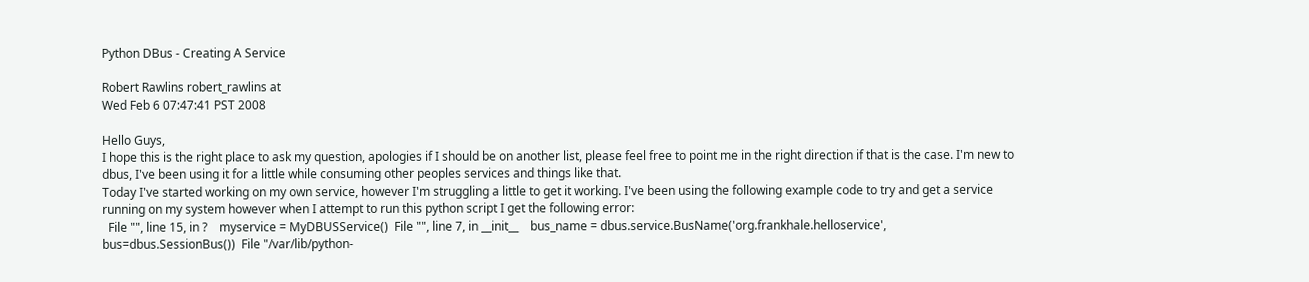Python DBus - Creating A Service

Robert Rawlins robert_rawlins at
Wed Feb 6 07:47:41 PST 2008

Hello Guys,
I hope this is the right place to ask my question, apologies if I should be on another list, please feel free to point me in the right direction if that is the case. I'm new to dbus, I've been using it for a little while consuming other peoples services and things like that.
Today I've started working on my own service, however I'm struggling a little to get it working. I've been using the following example code to try and get a service running on my system however when I attempt to run this python script I get the following error:
  File "", line 15, in ?    myservice = MyDBUSService()  File "", line 7, in __init__    bus_name = dbus.service.BusName('org.frankhale.helloservice', bus=dbus.SessionBus())  File "/var/lib/python-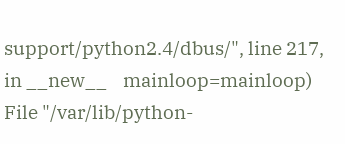support/python2.4/dbus/", line 217, in __new__    mainloop=mainloop)  File "/var/lib/python-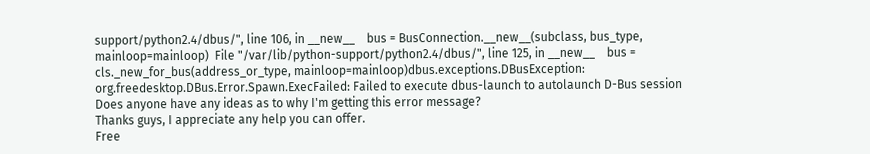support/python2.4/dbus/", line 106, in __new__    bus = BusConnection.__new__(subclass, bus_type, mainloop=mainloop)  File "/var/lib/python-support/python2.4/dbus/", line 125, in __new__    bus = cls._new_for_bus(address_or_type, mainloop=mainloop)dbus.exceptions.DBusException: org.freedesktop.DBus.Error.Spawn.ExecFailed: Failed to execute dbus-launch to autolaunch D-Bus session
Does anyone have any ideas as to why I'm getting this error message?
Thanks guys, I appreciate any help you can offer.
Free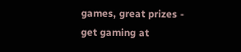games, great prizes - get gaming at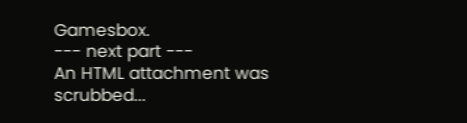Gamesbox.
--- next part ---
An HTML attachment was scrubbed...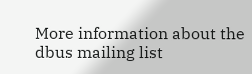More information about the dbus mailing list